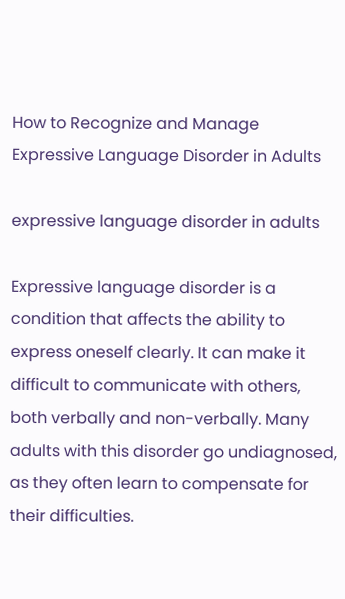How to Recognize and Manage Expressive Language Disorder in Adults

expressive language disorder in adults

Expressive language disorder is a condition that affects the ability to express oneself clearly. It can make it difficult to communicate with others, both verbally and non-verbally. Many adults with this disorder go undiagnosed, as they often learn to compensate for their difficulties.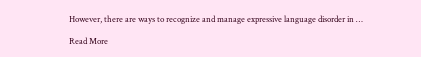However, there are ways to recognize and manage expressive language disorder in …

Read More